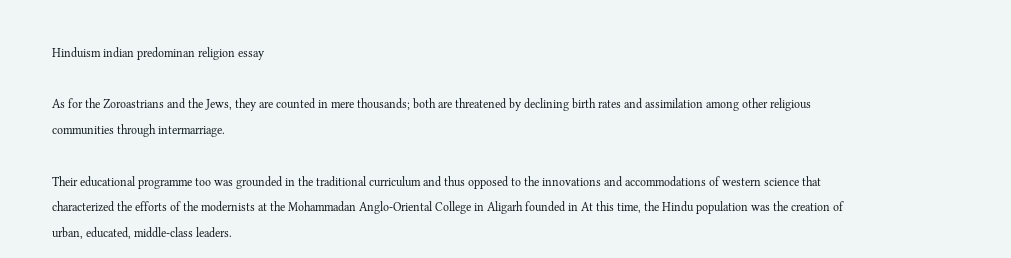Hinduism indian predominan religion essay

As for the Zoroastrians and the Jews, they are counted in mere thousands; both are threatened by declining birth rates and assimilation among other religious communities through intermarriage.

Their educational programme too was grounded in the traditional curriculum and thus opposed to the innovations and accommodations of western science that characterized the efforts of the modernists at the Mohammadan Anglo-Oriental College in Aligarh founded in At this time, the Hindu population was the creation of urban, educated, middle-class leaders.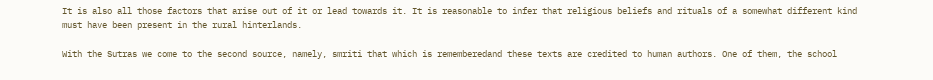It is also all those factors that arise out of it or lead towards it. It is reasonable to infer that religious beliefs and rituals of a somewhat different kind must have been present in the rural hinterlands.

With the Sutras we come to the second source, namely, smriti that which is rememberedand these texts are credited to human authors. One of them, the school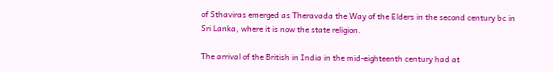of Sthaviras emerged as Theravada the Way of the Elders in the second century bc in Sri Lanka, where it is now the state religion.

The arrival of the British in India in the mid-eighteenth century had at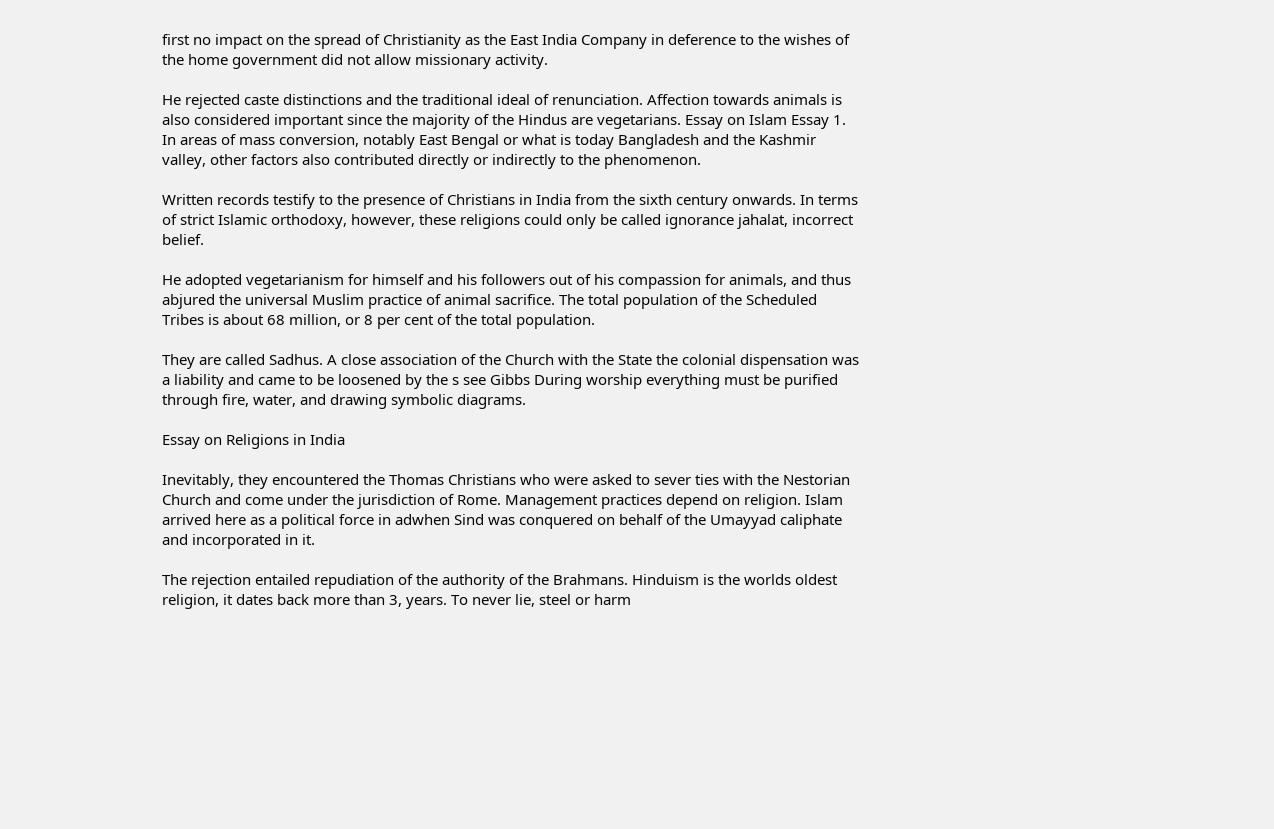first no impact on the spread of Christianity as the East India Company in deference to the wishes of the home government did not allow missionary activity.

He rejected caste distinctions and the traditional ideal of renunciation. Affection towards animals is also considered important since the majority of the Hindus are vegetarians. Essay on Islam Essay 1. In areas of mass conversion, notably East Bengal or what is today Bangladesh and the Kashmir valley, other factors also contributed directly or indirectly to the phenomenon.

Written records testify to the presence of Christians in India from the sixth century onwards. In terms of strict Islamic orthodoxy, however, these religions could only be called ignorance jahalat, incorrect belief.

He adopted vegetarianism for himself and his followers out of his compassion for animals, and thus abjured the universal Muslim practice of animal sacrifice. The total population of the Scheduled Tribes is about 68 million, or 8 per cent of the total population.

They are called Sadhus. A close association of the Church with the State the colonial dispensation was a liability and came to be loosened by the s see Gibbs During worship everything must be purified through fire, water, and drawing symbolic diagrams.

Essay on Religions in India

Inevitably, they encountered the Thomas Christians who were asked to sever ties with the Nestorian Church and come under the jurisdiction of Rome. Management practices depend on religion. Islam arrived here as a political force in adwhen Sind was conquered on behalf of the Umayyad caliphate and incorporated in it.

The rejection entailed repudiation of the authority of the Brahmans. Hinduism is the worlds oldest religion, it dates back more than 3, years. To never lie, steel or harm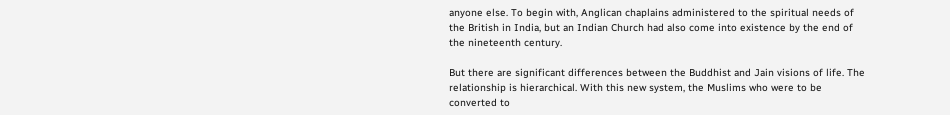anyone else. To begin with, Anglican chaplains administered to the spiritual needs of the British in India, but an Indian Church had also come into existence by the end of the nineteenth century.

But there are significant differences between the Buddhist and Jain visions of life. The relationship is hierarchical. With this new system, the Muslims who were to be converted to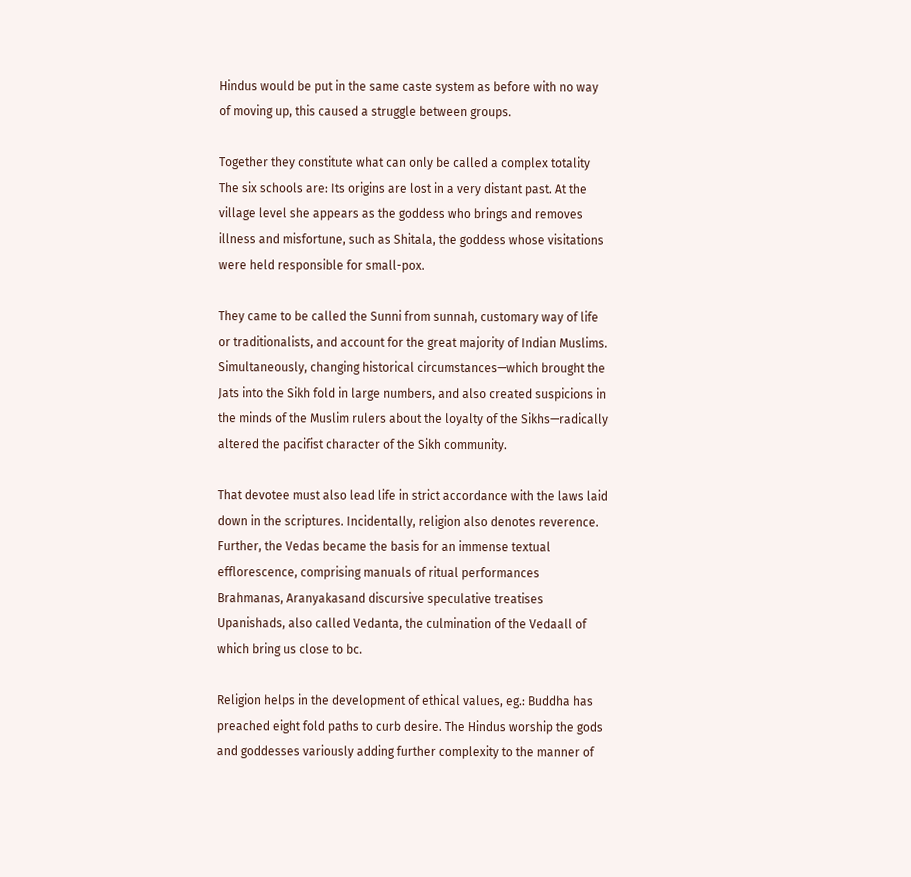Hindus would be put in the same caste system as before with no way of moving up, this caused a struggle between groups.

Together they constitute what can only be called a complex totality The six schools are: Its origins are lost in a very distant past. At the village level she appears as the goddess who brings and removes illness and misfortune, such as Shitala, the goddess whose visitations were held responsible for small-pox.

They came to be called the Sunni from sunnah, customary way of life or traditionalists, and account for the great majority of Indian Muslims. Simultaneously, changing historical circumstances—which brought the Jats into the Sikh fold in large numbers, and also created suspicions in the minds of the Muslim rulers about the loyalty of the Sikhs—radically altered the pacifist character of the Sikh community.

That devotee must also lead life in strict accordance with the laws laid down in the scriptures. Incidentally, religion also denotes reverence. Further, the Vedas became the basis for an immense textual efflorescence, comprising manuals of ritual performances Brahmanas, Aranyakasand discursive speculative treatises Upanishads, also called Vedanta, the culmination of the Vedaall of which bring us close to bc.

Religion helps in the development of ethical values, eg.: Buddha has preached eight fold paths to curb desire. The Hindus worship the gods and goddesses variously adding further complexity to the manner of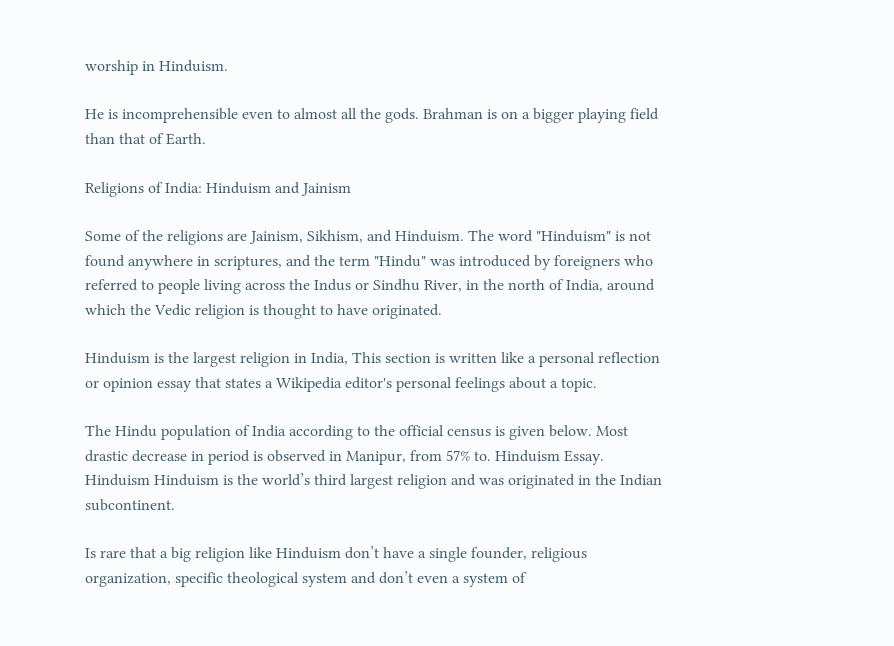worship in Hinduism.

He is incomprehensible even to almost all the gods. Brahman is on a bigger playing field than that of Earth.

Religions of India: Hinduism and Jainism

Some of the religions are Jainism, Sikhism, and Hinduism. The word "Hinduism" is not found anywhere in scriptures, and the term "Hindu" was introduced by foreigners who referred to people living across the Indus or Sindhu River, in the north of India, around which the Vedic religion is thought to have originated.

Hinduism is the largest religion in India, This section is written like a personal reflection or opinion essay that states a Wikipedia editor's personal feelings about a topic.

The Hindu population of India according to the official census is given below. Most drastic decrease in period is observed in Manipur, from 57% to. Hinduism Essay. Hinduism Hinduism is the world’s third largest religion and was originated in the Indian subcontinent.

Is rare that a big religion like Hinduism don’t have a single founder, religious organization, specific theological system and don’t even a system of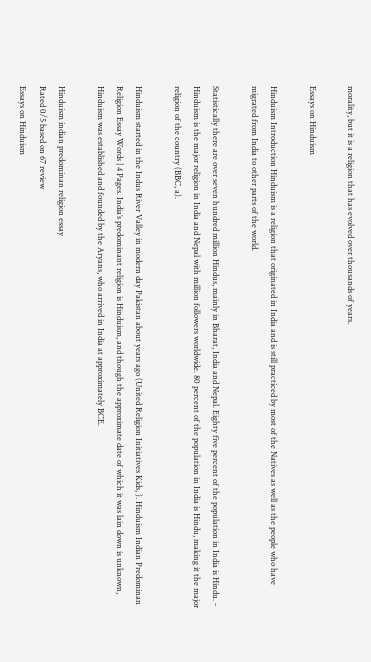morality, but it is a religion that has evolved over thousands of years.

Essays on Hinduism

Hinduism Introduction Hinduism is a religion that originated in India and is still practiced by most of the Natives as well as the people who have migrated from India to other parts of the world.

Statistically there are over seven hundred million Hindus, mainly in Bharat, India and Nepal. Eighty five percent of the population in India is Hindu. - Hinduism is the major religion in India and Nepal with million followers worldwide. 80 percent of the population in India is Hindu, making it the major religion of the country (BBC, a).

Hinduism started in the Indus River Valley in modern day Pakistan about years ago (United Religion Initiatives Kids, ). Hinduism Indian Predominan Religion Essay Words | 4 Pages. India’s predominant religion is Hinduism, and though the approximate date of which it was lain down is unknown, Hinduism was established and founded by the Aryans, who arrived in India at approximately BCE.

Hinduism indian predominan religion essay
Rated 0/5 based on 67 review
Essays on Hinduism